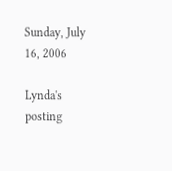Sunday, July 16, 2006

Lynda's posting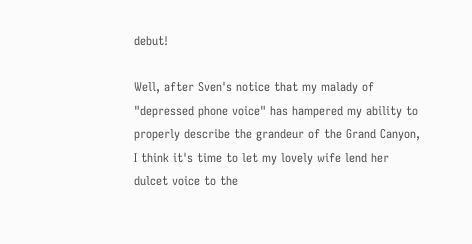debut!

Well, after Sven's notice that my malady of "depressed phone voice" has hampered my ability to properly describe the grandeur of the Grand Canyon, I think it's time to let my lovely wife lend her dulcet voice to the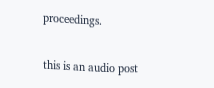proceedings.

this is an audio post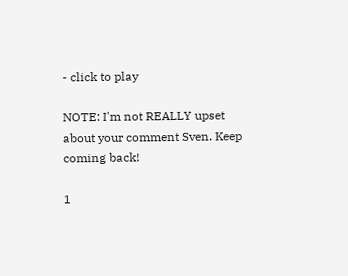- click to play

NOTE: I'm not REALLY upset about your comment Sven. Keep coming back!

1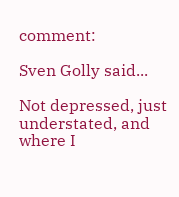comment:

Sven Golly said...

Not depressed, just understated, and where I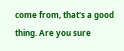come from, that's a good thing. Are you sure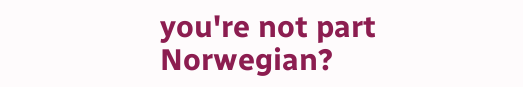you're not part Norwegian?